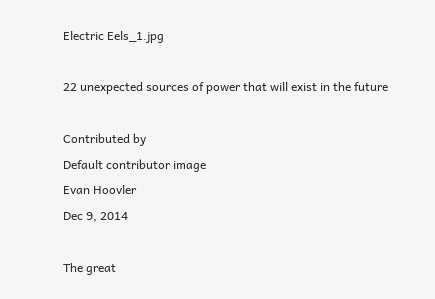Electric Eels_1.jpg

22 unexpected sources of power that will exist in the future

Contributed by
Default contributor image
Evan Hoovler
Dec 9, 2014

The great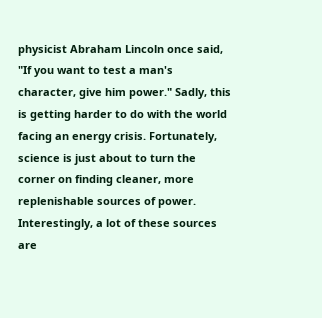physicist Abraham Lincoln once said, "If you want to test a man's character, give him power." Sadly, this is getting harder to do with the world facing an energy crisis. Fortunately, science is just about to turn the corner on finding cleaner, more replenishable sources of power. Interestingly, a lot of these sources are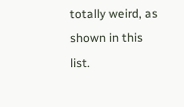totally weird, as shown in this list.